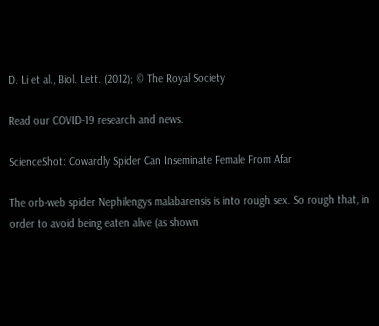D. Li et al., Biol. Lett. (2012); © The Royal Society

Read our COVID-19 research and news.

ScienceShot: Cowardly Spider Can Inseminate Female From Afar

The orb-web spider Nephilengys malabarensis is into rough sex. So rough that, in order to avoid being eaten alive (as shown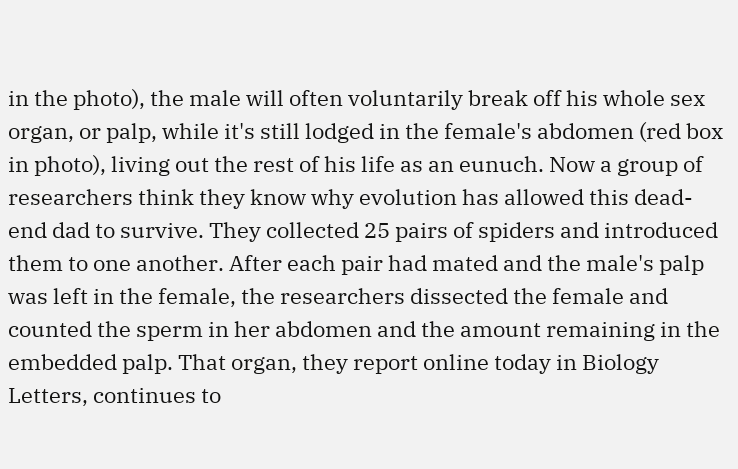in the photo), the male will often voluntarily break off his whole sex organ, or palp, while it's still lodged in the female's abdomen (red box in photo), living out the rest of his life as an eunuch. Now a group of researchers think they know why evolution has allowed this dead-end dad to survive. They collected 25 pairs of spiders and introduced them to one another. After each pair had mated and the male's palp was left in the female, the researchers dissected the female and counted the sperm in her abdomen and the amount remaining in the embedded palp. That organ, they report online today in Biology Letters, continues to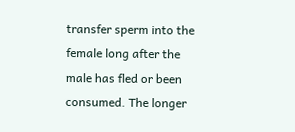transfer sperm into the female long after the male has fled or been consumed. The longer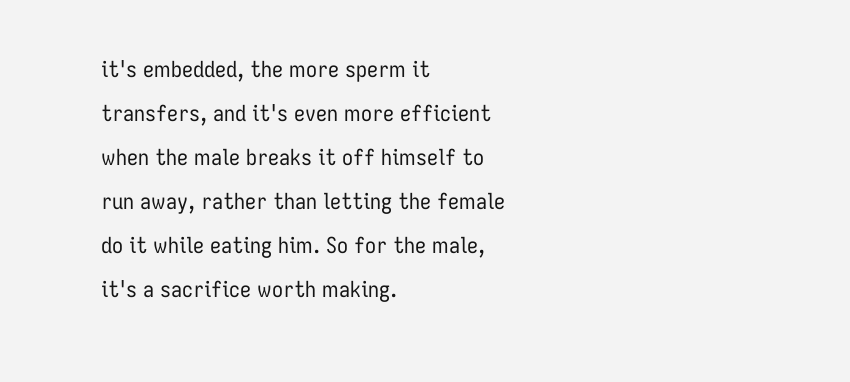it's embedded, the more sperm it transfers, and it's even more efficient when the male breaks it off himself to run away, rather than letting the female do it while eating him. So for the male, it's a sacrifice worth making.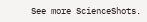See more ScienceShots.